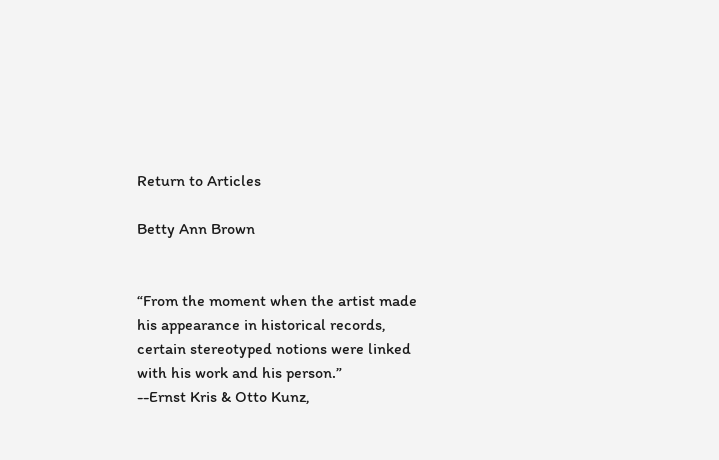Return to Articles

Betty Ann Brown


“From the moment when the artist made his appearance in historical records, certain stereotyped notions were linked with his work and his person.”
--Ernst Kris & Otto Kunz,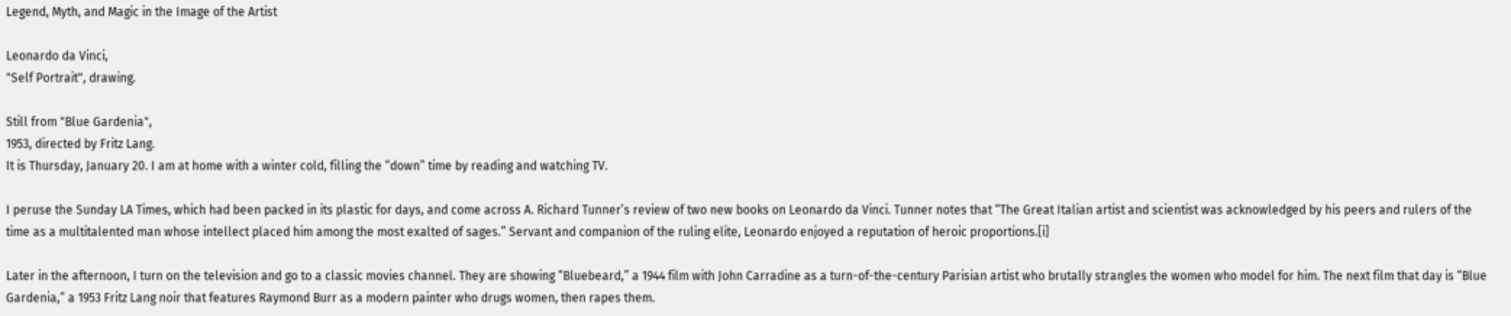Legend, Myth, and Magic in the Image of the Artist

Leonardo da Vinci,
"Self Portrait", drawing.

Still from "Blue Gardenia",
1953, directed by Fritz Lang.
It is Thursday, January 20. I am at home with a winter cold, filling the “down” time by reading and watching TV.

I peruse the Sunday LA Times, which had been packed in its plastic for days, and come across A. Richard Tunner’s review of two new books on Leonardo da Vinci. Tunner notes that “The Great Italian artist and scientist was acknowledged by his peers and rulers of the time as a multitalented man whose intellect placed him among the most exalted of sages.” Servant and companion of the ruling elite, Leonardo enjoyed a reputation of heroic proportions.[i]

Later in the afternoon, I turn on the television and go to a classic movies channel. They are showing “Bluebeard,” a 1944 film with John Carradine as a turn-of-the-century Parisian artist who brutally strangles the women who model for him. The next film that day is “Blue Gardenia,” a 1953 Fritz Lang noir that features Raymond Burr as a modern painter who drugs women, then rapes them.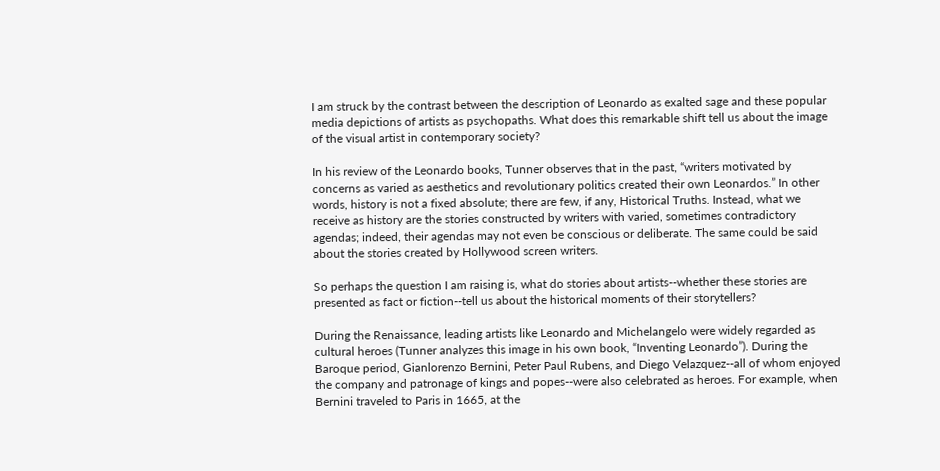I am struck by the contrast between the description of Leonardo as exalted sage and these popular media depictions of artists as psychopaths. What does this remarkable shift tell us about the image of the visual artist in contemporary society?

In his review of the Leonardo books, Tunner observes that in the past, “writers motivated by concerns as varied as aesthetics and revolutionary politics created their own Leonardos.” In other words, history is not a fixed absolute; there are few, if any, Historical Truths. Instead, what we receive as history are the stories constructed by writers with varied, sometimes contradictory agendas; indeed, their agendas may not even be conscious or deliberate. The same could be said about the stories created by Hollywood screen writers.

So perhaps the question I am raising is, what do stories about artists--whether these stories are presented as fact or fiction--tell us about the historical moments of their storytellers?

During the Renaissance, leading artists like Leonardo and Michelangelo were widely regarded as cultural heroes (Tunner analyzes this image in his own book, “Inventing Leonardo”). During the Baroque period, Gianlorenzo Bernini, Peter Paul Rubens, and Diego Velazquez--all of whom enjoyed the company and patronage of kings and popes--were also celebrated as heroes. For example, when Bernini traveled to Paris in 1665, at the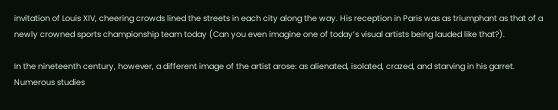invitation of Louis XIV, cheering crowds lined the streets in each city along the way. His reception in Paris was as triumphant as that of a newly crowned sports championship team today (Can you even imagine one of today’s visual artists being lauded like that?).

In the nineteenth century, however, a different image of the artist arose: as alienated, isolated, crazed, and starving in his garret. Numerous studies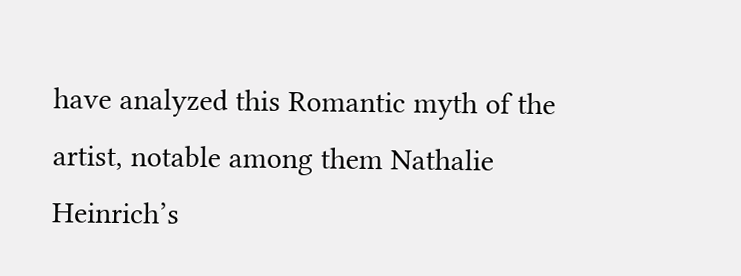have analyzed this Romantic myth of the artist, notable among them Nathalie Heinrich’s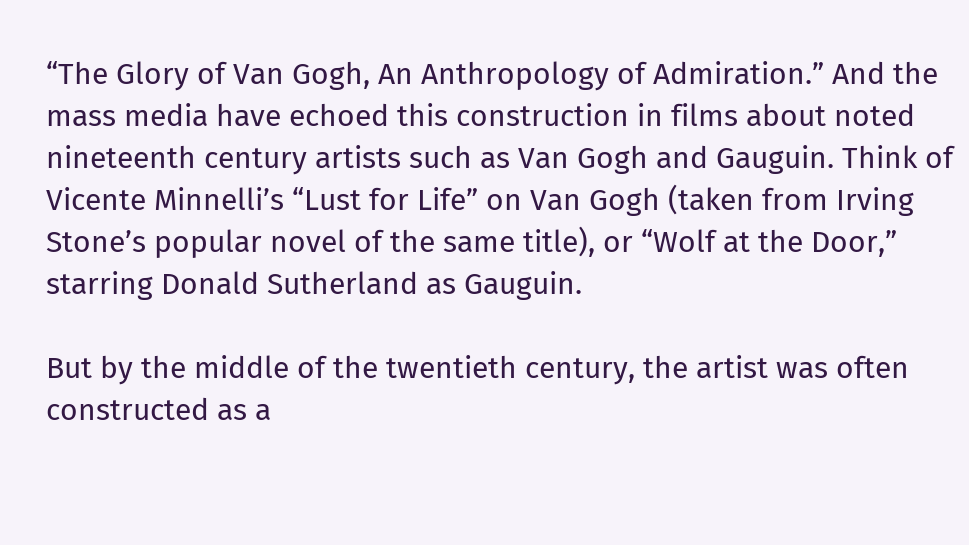“The Glory of Van Gogh, An Anthropology of Admiration.” And the mass media have echoed this construction in films about noted nineteenth century artists such as Van Gogh and Gauguin. Think of Vicente Minnelli’s “Lust for Life” on Van Gogh (taken from Irving Stone’s popular novel of the same title), or “Wolf at the Door,” starring Donald Sutherland as Gauguin.

But by the middle of the twentieth century, the artist was often constructed as a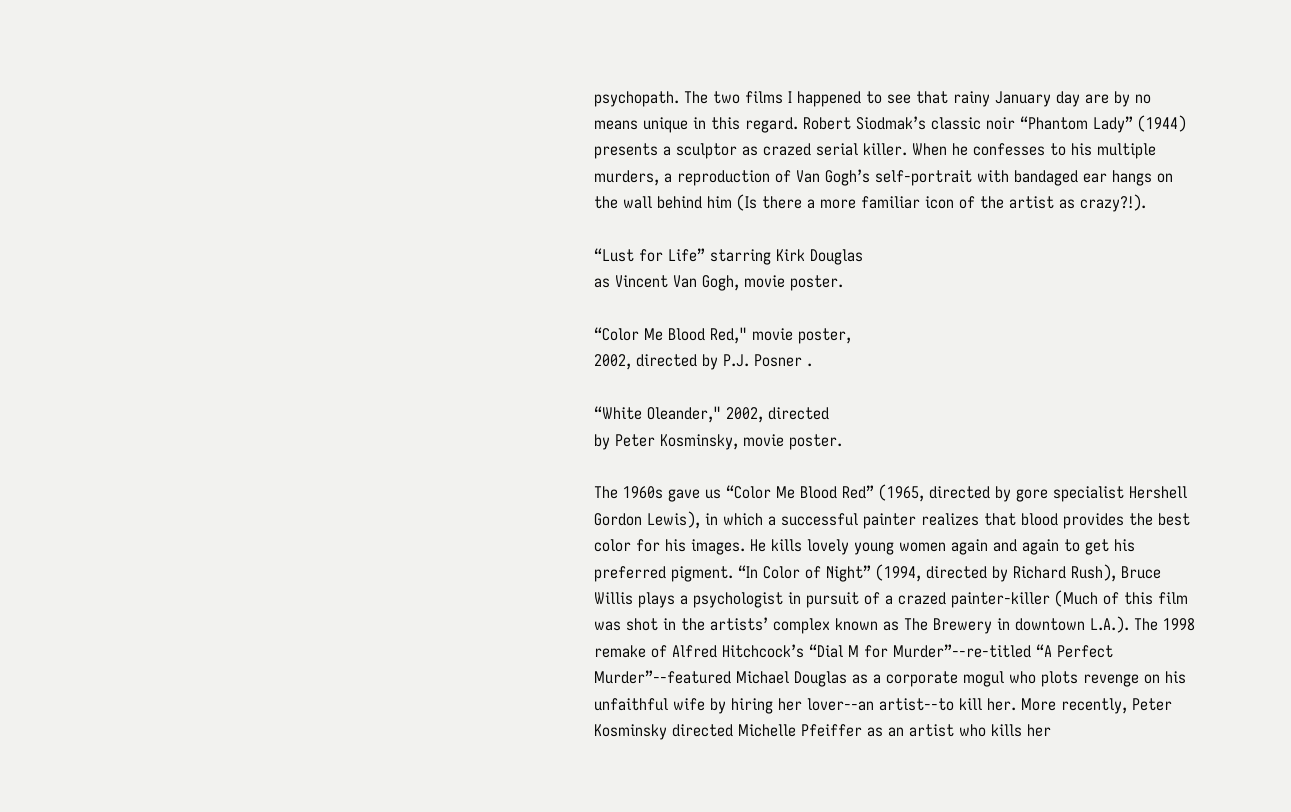psychopath. The two films I happened to see that rainy January day are by no means unique in this regard. Robert Siodmak’s classic noir “Phantom Lady” (1944) presents a sculptor as crazed serial killer. When he confesses to his multiple murders, a reproduction of Van Gogh’s self-portrait with bandaged ear hangs on the wall behind him (Is there a more familiar icon of the artist as crazy?!).

“Lust for Life” starring Kirk Douglas
as Vincent Van Gogh, movie poster.

“Color Me Blood Red," movie poster,
2002, directed by P.J. Posner .

“White Oleander," 2002, directed
by Peter Kosminsky, movie poster.

The 1960s gave us “Color Me Blood Red” (1965, directed by gore specialist Hershell Gordon Lewis), in which a successful painter realizes that blood provides the best color for his images. He kills lovely young women again and again to get his preferred pigment. “In Color of Night” (1994, directed by Richard Rush), Bruce Willis plays a psychologist in pursuit of a crazed painter-killer (Much of this film was shot in the artists’ complex known as The Brewery in downtown L.A.). The 1998 remake of Alfred Hitchcock’s “Dial M for Murder”--re-titled “A Perfect Murder”--featured Michael Douglas as a corporate mogul who plots revenge on his unfaithful wife by hiring her lover--an artist--to kill her. More recently, Peter Kosminsky directed Michelle Pfeiffer as an artist who kills her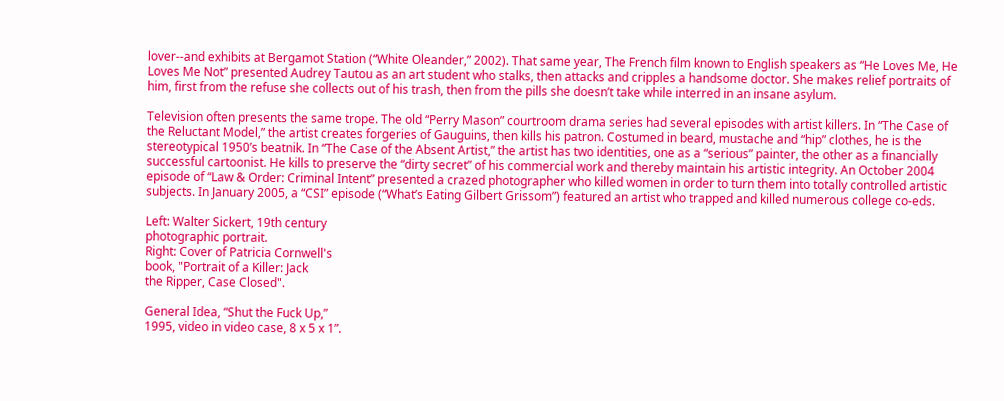lover--and exhibits at Bergamot Station (“White Oleander,” 2002). That same year, The French film known to English speakers as “He Loves Me, He Loves Me Not” presented Audrey Tautou as an art student who stalks, then attacks and cripples a handsome doctor. She makes relief portraits of him, first from the refuse she collects out of his trash, then from the pills she doesn’t take while interred in an insane asylum.

Television often presents the same trope. The old “Perry Mason” courtroom drama series had several episodes with artist killers. In “The Case of the Reluctant Model,” the artist creates forgeries of Gauguins, then kills his patron. Costumed in beard, mustache and “hip” clothes, he is the stereotypical 1950’s beatnik. In “The Case of the Absent Artist,” the artist has two identities, one as a “serious” painter, the other as a financially successful cartoonist. He kills to preserve the “dirty secret” of his commercial work and thereby maintain his artistic integrity. An October 2004 episode of “Law & Order: Criminal Intent” presented a crazed photographer who killed women in order to turn them into totally controlled artistic subjects. In January 2005, a “CSI” episode (“What’s Eating Gilbert Grissom”) featured an artist who trapped and killed numerous college co-eds.

Left: Walter Sickert, 19th century
photographic portrait.
Right: Cover of Patricia Cornwell's
book, "Portrait of a Killer: Jack
the Ripper, Case Closed".

General Idea, “Shut the Fuck Up,”
1995, video in video case, 8 x 5 x 1”.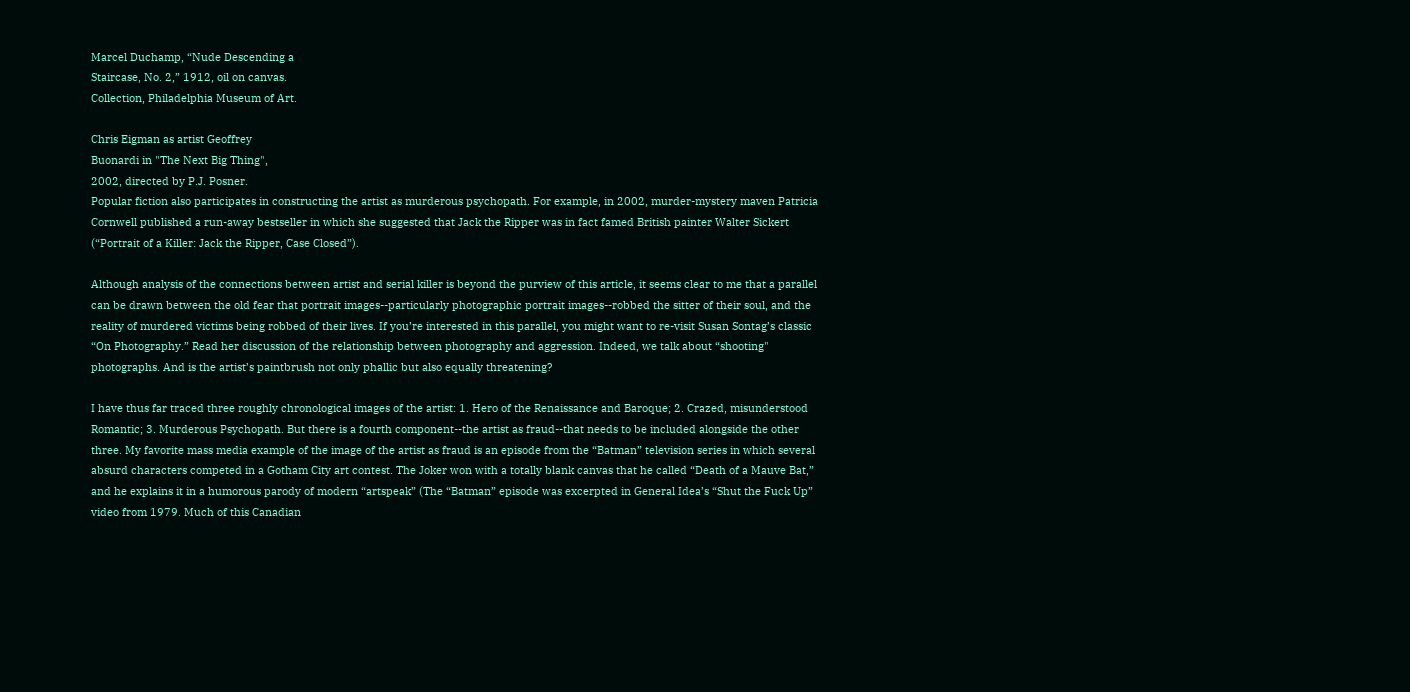Marcel Duchamp, “Nude Descending a
Staircase, No. 2,” 1912, oil on canvas.
Collection, Philadelphia Museum of Art.

Chris Eigman as artist Geoffrey
Buonardi in "The Next Big Thing",
2002, directed by P.J. Posner.
Popular fiction also participates in constructing the artist as murderous psychopath. For example, in 2002, murder-mystery maven Patricia Cornwell published a run-away bestseller in which she suggested that Jack the Ripper was in fact famed British painter Walter Sickert (“Portrait of a Killer: Jack the Ripper, Case Closed”).

Although analysis of the connections between artist and serial killer is beyond the purview of this article, it seems clear to me that a parallel can be drawn between the old fear that portrait images--particularly photographic portrait images--robbed the sitter of their soul, and the reality of murdered victims being robbed of their lives. If you’re interested in this parallel, you might want to re-visit Susan Sontag’s classic “On Photography.” Read her discussion of the relationship between photography and aggression. Indeed, we talk about “shooting" photographs. And is the artist’s paintbrush not only phallic but also equally threatening?

I have thus far traced three roughly chronological images of the artist: 1. Hero of the Renaissance and Baroque; 2. Crazed, misunderstood Romantic; 3. Murderous Psychopath. But there is a fourth component--the artist as fraud--that needs to be included alongside the other three. My favorite mass media example of the image of the artist as fraud is an episode from the “Batman” television series in which several absurd characters competed in a Gotham City art contest. The Joker won with a totally blank canvas that he called “Death of a Mauve Bat,” and he explains it in a humorous parody of modern “artspeak” (The “Batman” episode was excerpted in General Idea’s “Shut the Fuck Up” video from 1979. Much of this Canadian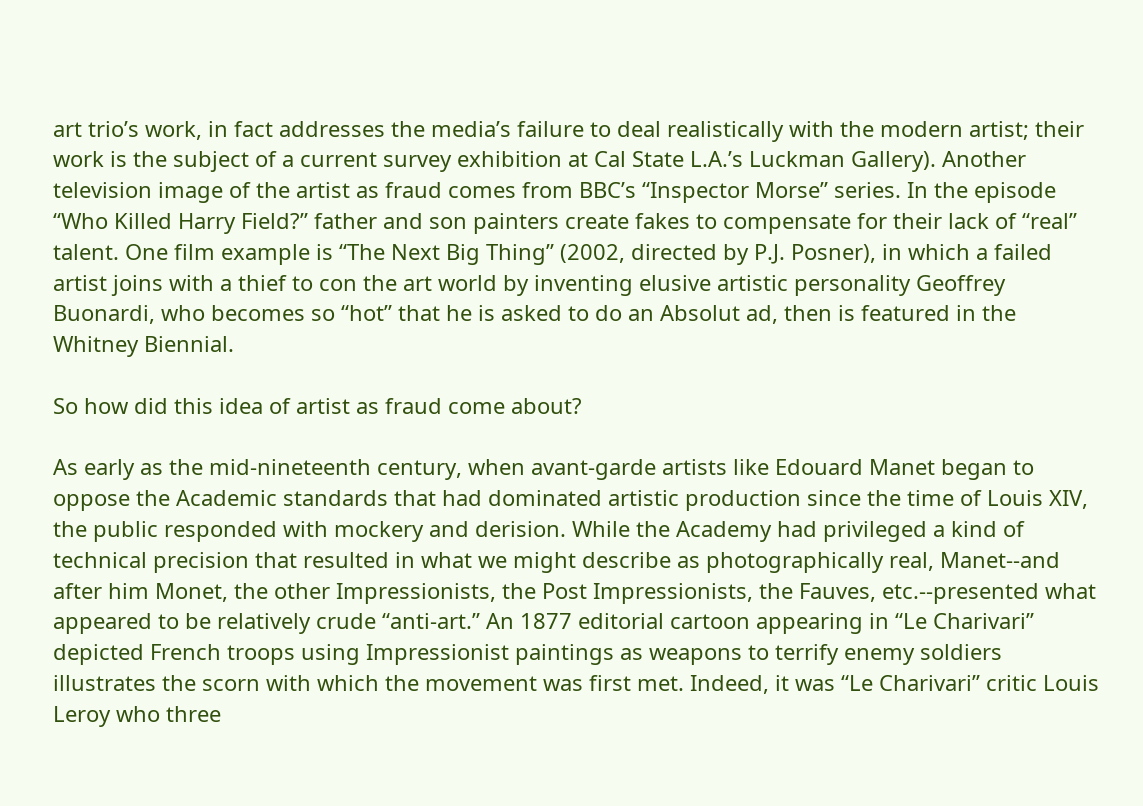art trio’s work, in fact addresses the media’s failure to deal realistically with the modern artist; their work is the subject of a current survey exhibition at Cal State L.A.’s Luckman Gallery). Another television image of the artist as fraud comes from BBC’s “Inspector Morse” series. In the episode “Who Killed Harry Field?” father and son painters create fakes to compensate for their lack of “real” talent. One film example is “The Next Big Thing” (2002, directed by P.J. Posner), in which a failed artist joins with a thief to con the art world by inventing elusive artistic personality Geoffrey Buonardi, who becomes so “hot” that he is asked to do an Absolut ad, then is featured in the Whitney Biennial.

So how did this idea of artist as fraud come about?

As early as the mid-nineteenth century, when avant-garde artists like Edouard Manet began to oppose the Academic standards that had dominated artistic production since the time of Louis XIV, the public responded with mockery and derision. While the Academy had privileged a kind of technical precision that resulted in what we might describe as photographically real, Manet--and after him Monet, the other Impressionists, the Post Impressionists, the Fauves, etc.--presented what appeared to be relatively crude “anti-art.” An 1877 editorial cartoon appearing in “Le Charivari” depicted French troops using Impressionist paintings as weapons to terrify enemy soldiers illustrates the scorn with which the movement was first met. Indeed, it was “Le Charivari” critic Louis Leroy who three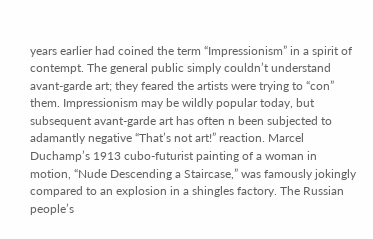years earlier had coined the term “Impressionism” in a spirit of contempt. The general public simply couldn’t understand avant-garde art; they feared the artists were trying to “con” them. Impressionism may be wildly popular today, but subsequent avant-garde art has often n been subjected to adamantly negative “That’s not art!” reaction. Marcel Duchamp’s 1913 cubo-futurist painting of a woman in motion, “Nude Descending a Staircase,” was famously jokingly compared to an explosion in a shingles factory. The Russian people’s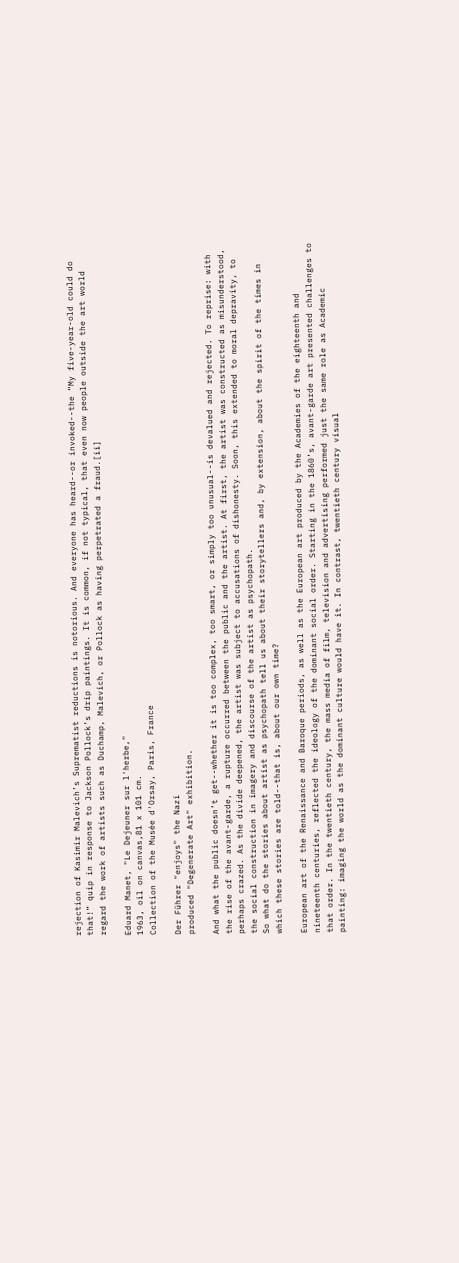rejection of Kasimir Malevich’s Suprematist reductions is notorious. And everyone has heard--or invoked--the “My five-year-old could do that!” quip in response to Jackson Pollock’s drip paintings. It is common, if not typical, that even now people outside the art world regard the work of artists such as Duchamp, Malevich, or Pollock as having perpetrated a fraud.[ii]

Eduard Manet, "Le Dejeuner sur l'herbe,"
1963, oil on canvas,81 x 101 cm.
Collection of the Musée d'Orsay, Paris, France

Der Führer "enjoys" the Nazi
produced "Degenerate Art" exhibition.

And what the public doesn’t get--whether it is too complex, too smart, or simply too unusual--is devalued and rejected. To reprise: with the rise of the avant-garde, a rupture occurred between the public and the artist. At first, the artist was constructed as misunderstood, perhaps crazed. As the divide deepened, the artist was subject to accusations of dishonesty. Soon, this extended to moral depravity, to the social construction in imagery and discourse of the artist as psychopath.
So what do the stories about artist as psychopath tell us about their storytellers and, by extension, about the spirit of the times in which these stories are told--that is, about our own time?

European art of the Renaissance and Baroque periods, as well as the European art produced by the Academies of the eighteenth and nineteenth centuries, reflected the ideology of the dominant social order. Starting in the 1860’s, avant-garde art presented challenges to that order. In the twentieth century, the mass media of film, television and advertising performed just the same role as Academic painting: imaging the world as the dominant culture would have it. In contrast, twentieth century visual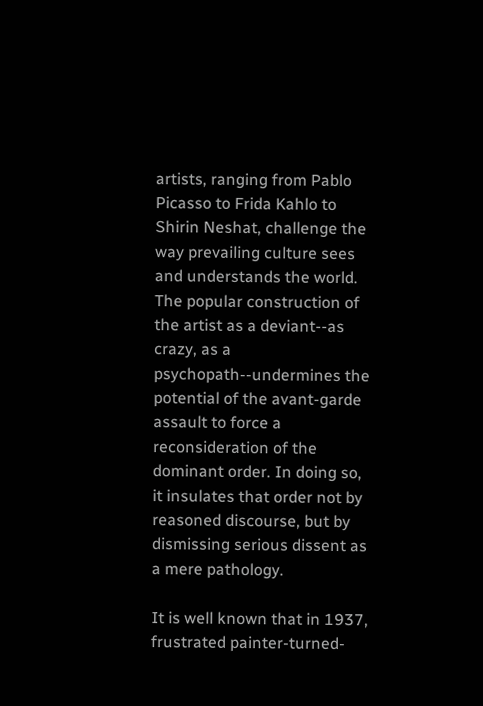artists, ranging from Pablo Picasso to Frida Kahlo to Shirin Neshat, challenge the way prevailing culture sees and understands the world. The popular construction of the artist as a deviant--as crazy, as a psychopath--undermines the potential of the avant-garde assault to force a reconsideration of the dominant order. In doing so, it insulates that order not by reasoned discourse, but by dismissing serious dissent as a mere pathology.

It is well known that in 1937, frustrated painter-turned-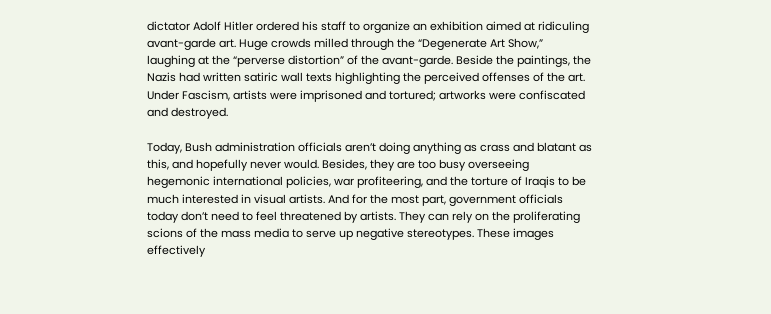dictator Adolf Hitler ordered his staff to organize an exhibition aimed at ridiculing avant-garde art. Huge crowds milled through the “Degenerate Art Show,” laughing at the “perverse distortion” of the avant-garde. Beside the paintings, the Nazis had written satiric wall texts highlighting the perceived offenses of the art. Under Fascism, artists were imprisoned and tortured; artworks were confiscated and destroyed.

Today, Bush administration officials aren’t doing anything as crass and blatant as this, and hopefully never would. Besides, they are too busy overseeing hegemonic international policies, war profiteering, and the torture of Iraqis to be much interested in visual artists. And for the most part, government officials today don’t need to feel threatened by artists. They can rely on the proliferating scions of the mass media to serve up negative stereotypes. These images effectively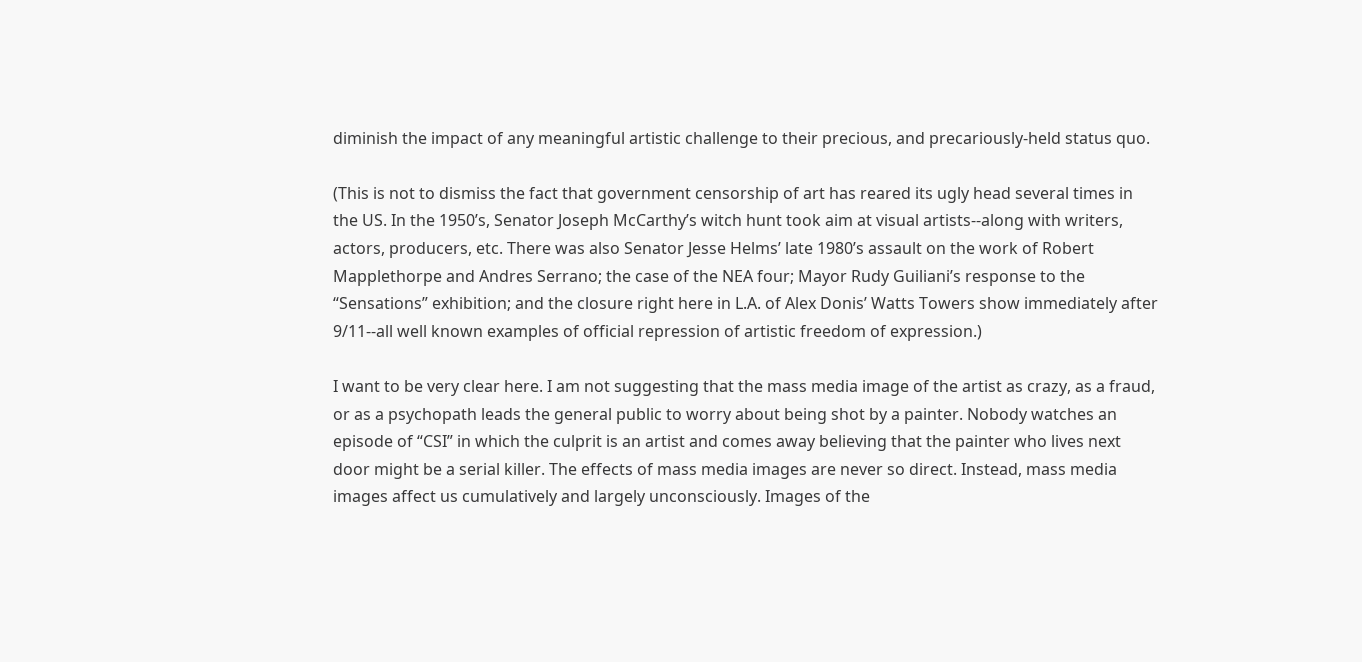diminish the impact of any meaningful artistic challenge to their precious, and precariously-held status quo.

(This is not to dismiss the fact that government censorship of art has reared its ugly head several times in the US. In the 1950’s, Senator Joseph McCarthy’s witch hunt took aim at visual artists--along with writers, actors, producers, etc. There was also Senator Jesse Helms’ late 1980’s assault on the work of Robert Mapplethorpe and Andres Serrano; the case of the NEA four; Mayor Rudy Guiliani’s response to the “Sensations” exhibition; and the closure right here in L.A. of Alex Donis’ Watts Towers show immediately after 9/11--all well known examples of official repression of artistic freedom of expression.)

I want to be very clear here. I am not suggesting that the mass media image of the artist as crazy, as a fraud, or as a psychopath leads the general public to worry about being shot by a painter. Nobody watches an episode of “CSI” in which the culprit is an artist and comes away believing that the painter who lives next door might be a serial killer. The effects of mass media images are never so direct. Instead, mass media images affect us cumulatively and largely unconsciously. Images of the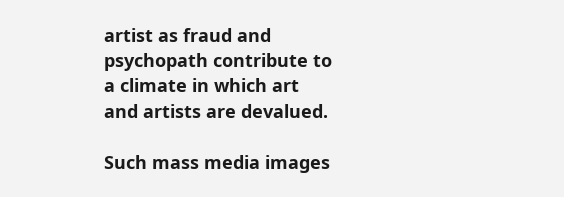artist as fraud and psychopath contribute to a climate in which art and artists are devalued.

Such mass media images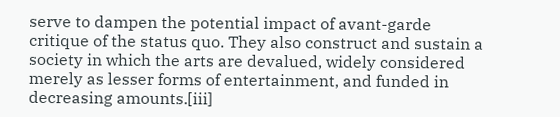serve to dampen the potential impact of avant-garde critique of the status quo. They also construct and sustain a society in which the arts are devalued, widely considered merely as lesser forms of entertainment, and funded in decreasing amounts.[iii]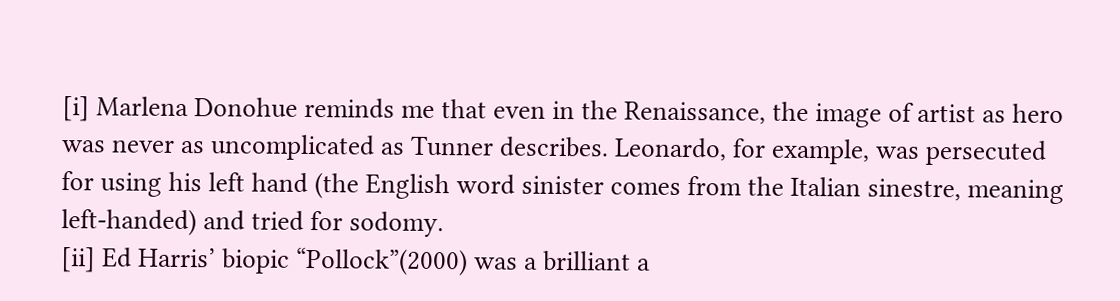[i] Marlena Donohue reminds me that even in the Renaissance, the image of artist as hero was never as uncomplicated as Tunner describes. Leonardo, for example, was persecuted for using his left hand (the English word sinister comes from the Italian sinestre, meaning left-handed) and tried for sodomy.
[ii] Ed Harris’ biopic “Pollock”(2000) was a brilliant a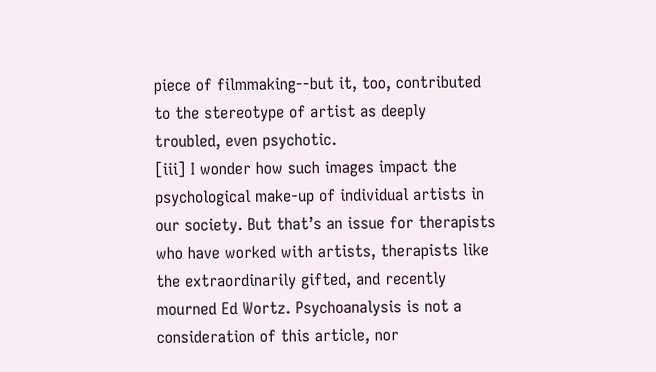piece of filmmaking--but it, too, contributed to the stereotype of artist as deeply troubled, even psychotic.
[iii] I wonder how such images impact the psychological make-up of individual artists in our society. But that’s an issue for therapists who have worked with artists, therapists like the extraordinarily gifted, and recently mourned Ed Wortz. Psychoanalysis is not a consideration of this article, nor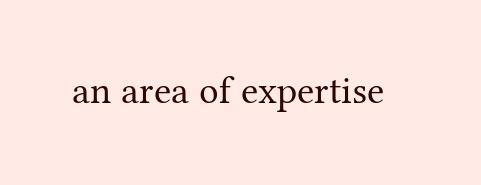an area of expertise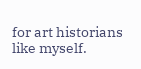for art historians like myself.